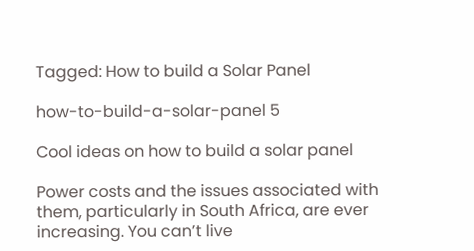Tagged: How to build a Solar Panel

how-to-build-a-solar-panel 5

Cool ideas on how to build a solar panel

Power costs and the issues associated with them, particularly in South Africa, are ever increasing. You can’t live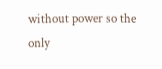without power so the only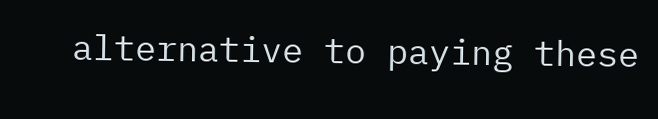alternative to paying these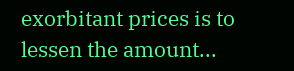exorbitant prices is to lessen the amount...